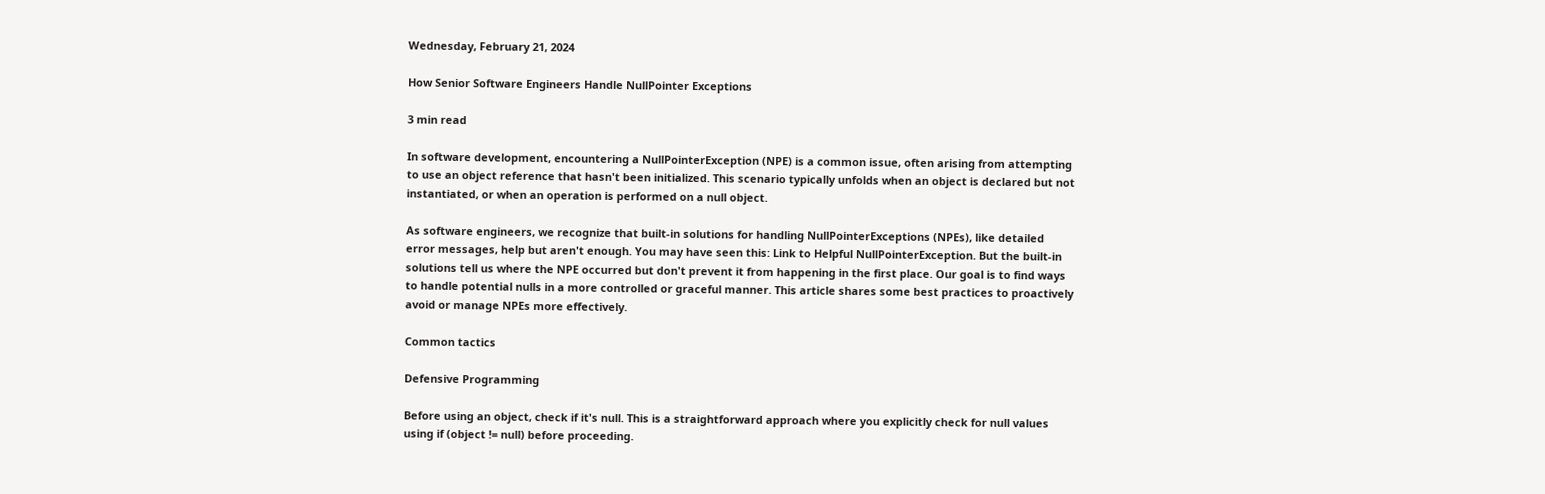Wednesday, February 21, 2024

How Senior Software Engineers Handle NullPointer Exceptions

3 min read

In software development, encountering a NullPointerException (NPE) is a common issue, often arising from attempting to use an object reference that hasn't been initialized. This scenario typically unfolds when an object is declared but not instantiated, or when an operation is performed on a null object.

As software engineers, we recognize that built-in solutions for handling NullPointerExceptions (NPEs), like detailed error messages, help but aren't enough. You may have seen this: Link to Helpful NullPointerException. But the built-in solutions tell us where the NPE occurred but don't prevent it from happening in the first place. Our goal is to find ways to handle potential nulls in a more controlled or graceful manner. This article shares some best practices to proactively avoid or manage NPEs more effectively.

Common tactics

Defensive Programming

Before using an object, check if it's null. This is a straightforward approach where you explicitly check for null values using if (object != null) before proceeding.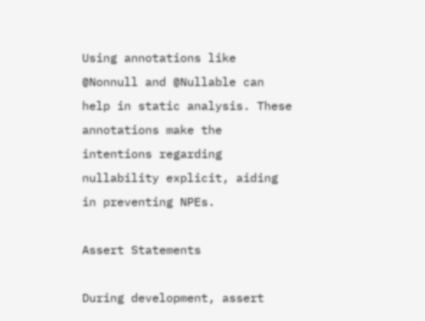Using annotations like @Nonnull and @Nullable can help in static analysis. These annotations make the intentions regarding nullability explicit, aiding in preventing NPEs.

Assert Statements

During development, assert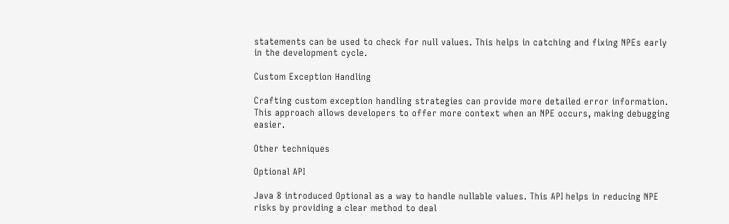statements can be used to check for null values. This helps in catching and fixing NPEs early in the development cycle.

Custom Exception Handling

Crafting custom exception handling strategies can provide more detailed error information. This approach allows developers to offer more context when an NPE occurs, making debugging easier.

Other techniques

Optional API

Java 8 introduced Optional as a way to handle nullable values. This API helps in reducing NPE risks by providing a clear method to deal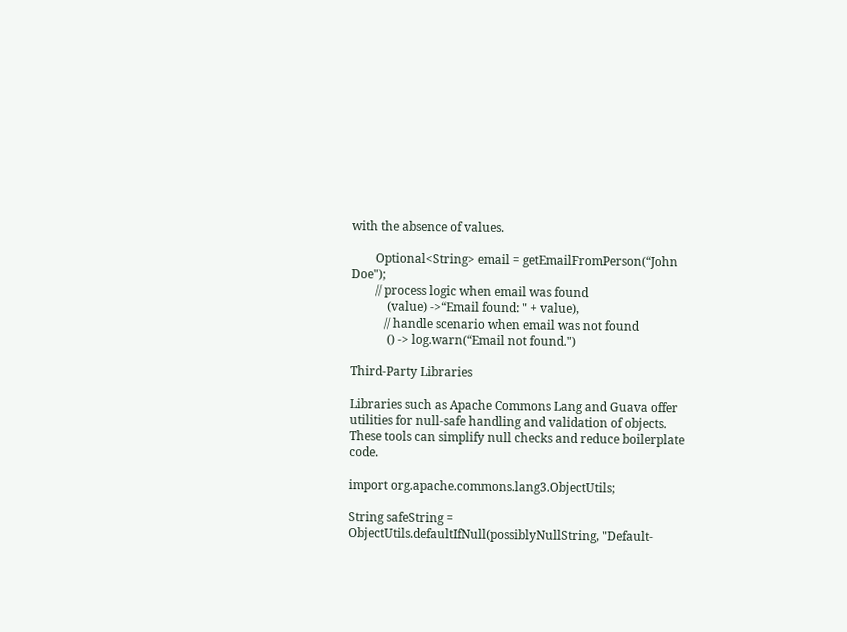with the absence of values.

        Optional<String> email = getEmailFromPerson(“John Doe");
        // process logic when email was found
            (value) ->“Email found: " + value),
           // handle scenario when email was not found
            () -> log.warn(“Email not found.")

Third-Party Libraries

Libraries such as Apache Commons Lang and Guava offer utilities for null-safe handling and validation of objects. These tools can simplify null checks and reduce boilerplate code.

import org.apache.commons.lang3.ObjectUtils;

String safeString = ObjectUtils.defaultIfNull(possiblyNullString, "Default-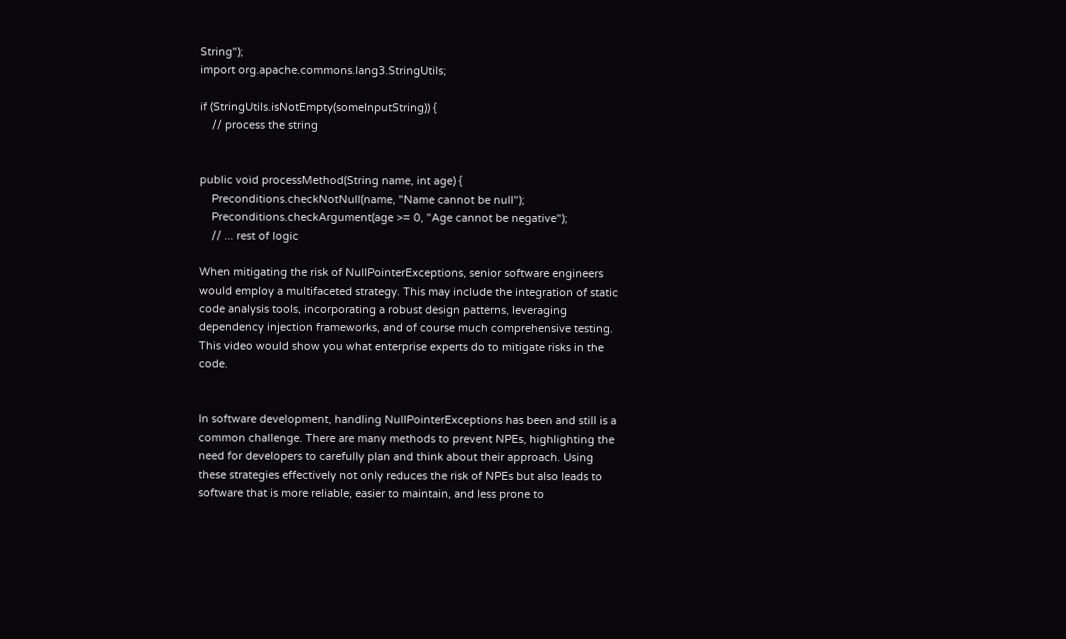String");
import org.apache.commons.lang3.StringUtils;

if (StringUtils.isNotEmpty(someInputString)) {
    // process the string


public void processMethod(String name, int age) {
    Preconditions.checkNotNull(name, "Name cannot be null");
    Preconditions.checkArgument(age >= 0, "Age cannot be negative");
    // ... rest of logic

When mitigating the risk of NullPointerExceptions, senior software engineers would employ a multifaceted strategy. This may include the integration of static code analysis tools, incorporating a robust design patterns, leveraging dependency injection frameworks, and of course much comprehensive testing. This video would show you what enterprise experts do to mitigate risks in the code.


In software development, handling NullPointerExceptions has been and still is a common challenge. There are many methods to prevent NPEs, highlighting the need for developers to carefully plan and think about their approach. Using these strategies effectively not only reduces the risk of NPEs but also leads to software that is more reliable, easier to maintain, and less prone to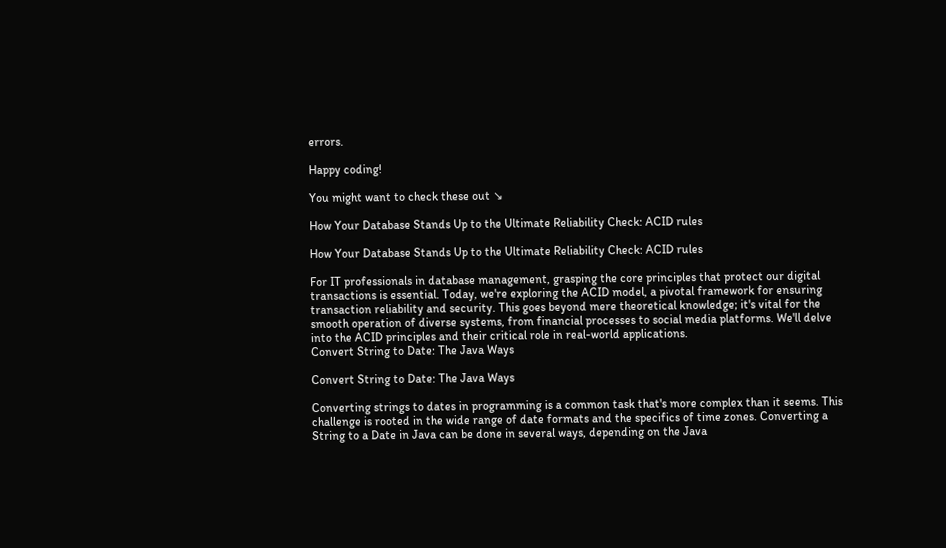errors.

Happy coding!

You might want to check these out ↘

How Your Database Stands Up to the Ultimate Reliability Check: ACID rules

How Your Database Stands Up to the Ultimate Reliability Check: ACID rules

For IT professionals in database management, grasping the core principles that protect our digital transactions is essential. Today, we're exploring the ACID model, a pivotal framework for ensuring transaction reliability and security. This goes beyond mere theoretical knowledge; it's vital for the smooth operation of diverse systems, from financial processes to social media platforms. We'll delve into the ACID principles and their critical role in real-world applications.
Convert String to Date: The Java Ways

Convert String to Date: The Java Ways

Converting strings to dates in programming is a common task that's more complex than it seems. This challenge is rooted in the wide range of date formats and the specifics of time zones. Converting a String to a Date in Java can be done in several ways, depending on the Java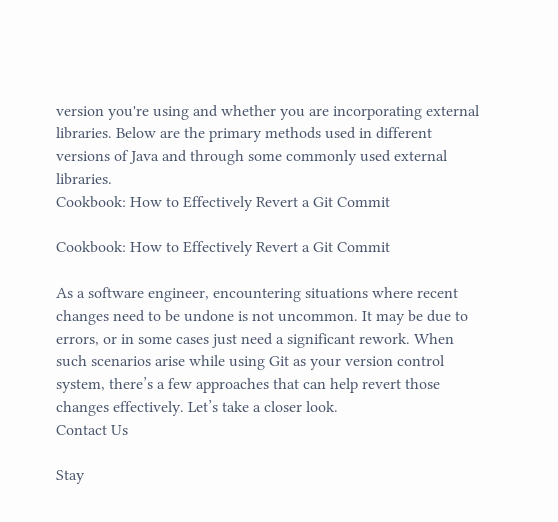version you're using and whether you are incorporating external libraries. Below are the primary methods used in different versions of Java and through some commonly used external libraries.
Cookbook: How to Effectively Revert a Git Commit

Cookbook: How to Effectively Revert a Git Commit

As a software engineer, encountering situations where recent changes need to be undone is not uncommon. It may be due to errors, or in some cases just need a significant rework. When such scenarios arise while using Git as your version control system, there’s a few approaches that can help revert those changes effectively. Let’s take a closer look.
Contact Us

Stay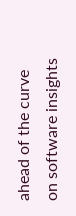ahead of the curve
on software insights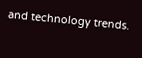and technology trends.